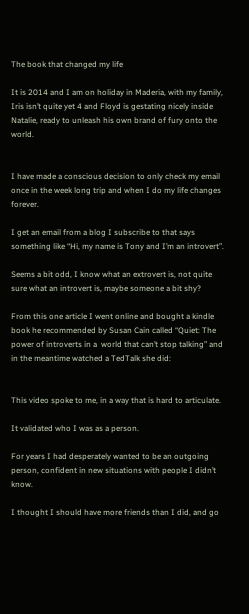The book that changed my life

It is 2014 and I am on holiday in Maderia, with my family, Iris isn’t quite yet 4 and Floyd is gestating nicely inside Natalie, ready to unleash his own brand of fury onto the world.


I have made a conscious decision to only check my email once in the week long trip and when I do my life changes forever.

I get an email from a blog I subscribe to that says something like “Hi, my name is Tony and I’m an introvert”.

Seems a bit odd, I know what an extrovert is, not quite sure what an introvert is, maybe someone a bit shy?

From this one article I went online and bought a kindle book he recommended by Susan Cain called “Quiet: The power of introverts in a  world that can’t stop talking” and in the meantime watched a TedTalk she did:


This video spoke to me, in a way that is hard to articulate.

It validated who I was as a person.

For years I had desperately wanted to be an outgoing person, confident in new situations with people I didn’t know.

I thought I should have more friends than I did, and go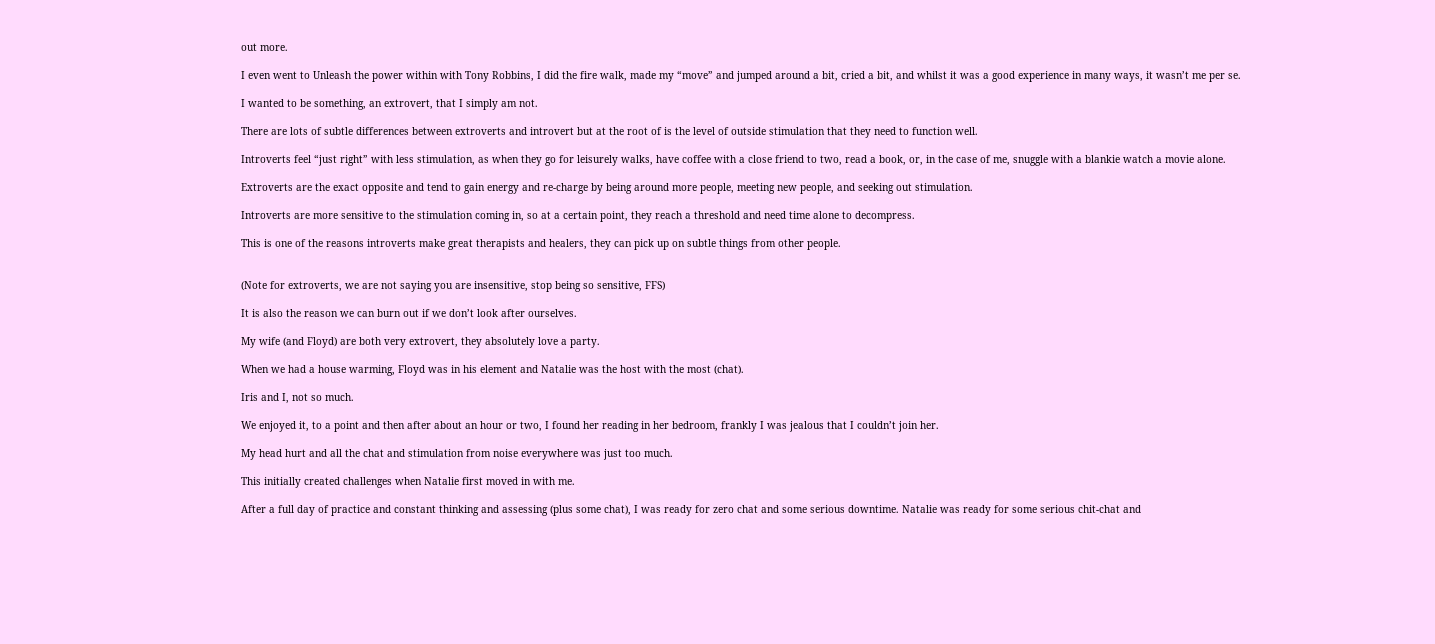out more.

I even went to Unleash the power within with Tony Robbins, I did the fire walk, made my “move” and jumped around a bit, cried a bit, and whilst it was a good experience in many ways, it wasn’t me per se.

I wanted to be something, an extrovert, that I simply am not.

There are lots of subtle differences between extroverts and introvert but at the root of is the level of outside stimulation that they need to function well.

Introverts feel “just right” with less stimulation, as when they go for leisurely walks, have coffee with a close friend to two, read a book, or, in the case of me, snuggle with a blankie watch a movie alone.

Extroverts are the exact opposite and tend to gain energy and re-charge by being around more people, meeting new people, and seeking out stimulation.

Introverts are more sensitive to the stimulation coming in, so at a certain point, they reach a threshold and need time alone to decompress.

This is one of the reasons introverts make great therapists and healers, they can pick up on subtle things from other people.


(Note for extroverts, we are not saying you are insensitive, stop being so sensitive, FFS)

It is also the reason we can burn out if we don’t look after ourselves.

My wife (and Floyd) are both very extrovert, they absolutely love a party.

When we had a house warming, Floyd was in his element and Natalie was the host with the most (chat).

Iris and I, not so much.

We enjoyed it, to a point and then after about an hour or two, I found her reading in her bedroom, frankly I was jealous that I couldn’t join her.

My head hurt and all the chat and stimulation from noise everywhere was just too much.

This initially created challenges when Natalie first moved in with me.

After a full day of practice and constant thinking and assessing (plus some chat), I was ready for zero chat and some serious downtime. Natalie was ready for some serious chit-chat and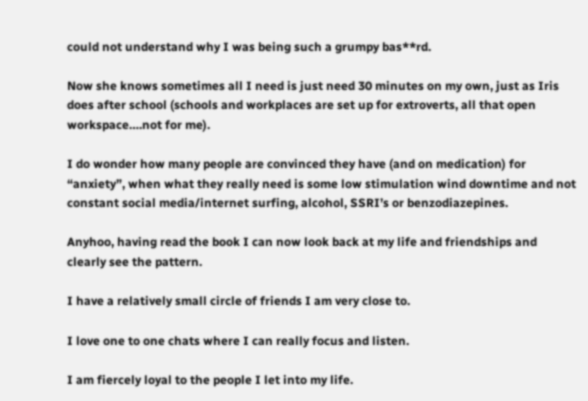could not understand why I was being such a grumpy bas**rd.

Now she knows sometimes all I need is just need 30 minutes on my own, just as Iris does after school (schools and workplaces are set up for extroverts, all that open workspace….not for me).

I do wonder how many people are convinced they have (and on medication) for “anxiety”, when what they really need is some low stimulation wind downtime and not constant social media/internet surfing, alcohol, SSRI’s or benzodiazepines.

Anyhoo, having read the book I can now look back at my life and friendships and clearly see the pattern.

I have a relatively small circle of friends I am very close to.

I love one to one chats where I can really focus and listen.

I am fiercely loyal to the people I let into my life.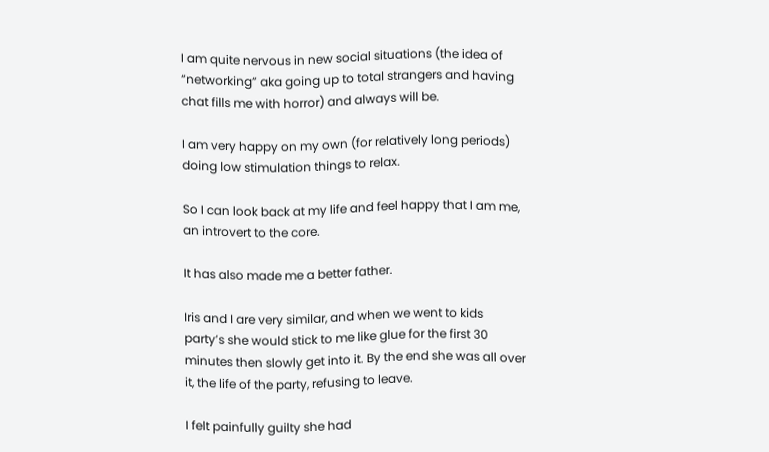I am quite nervous in new social situations (the idea of “networking” aka going up to total strangers and having chat fills me with horror) and always will be.

I am very happy on my own (for relatively long periods) doing low stimulation things to relax.

So I can look back at my life and feel happy that I am me, an introvert to the core.

It has also made me a better father.

Iris and I are very similar, and when we went to kids party’s she would stick to me like glue for the first 30 minutes then slowly get into it. By the end she was all over it, the life of the party, refusing to leave.

I felt painfully guilty she had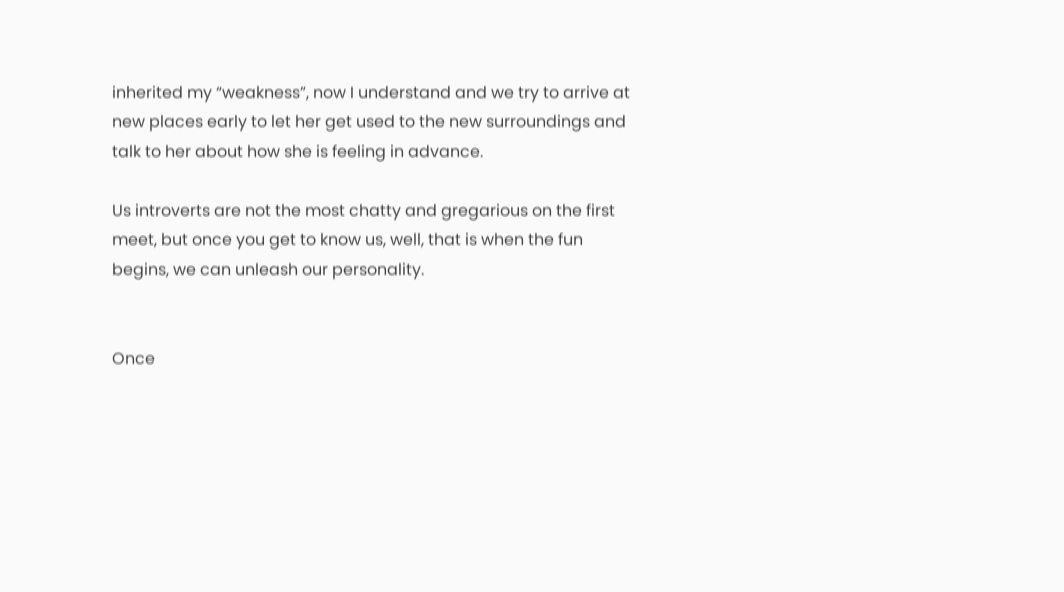inherited my “weakness”, now I understand and we try to arrive at new places early to let her get used to the new surroundings and talk to her about how she is feeling in advance.

Us introverts are not the most chatty and gregarious on the first meet, but once you get to know us, well, that is when the fun begins, we can unleash our personality.


Once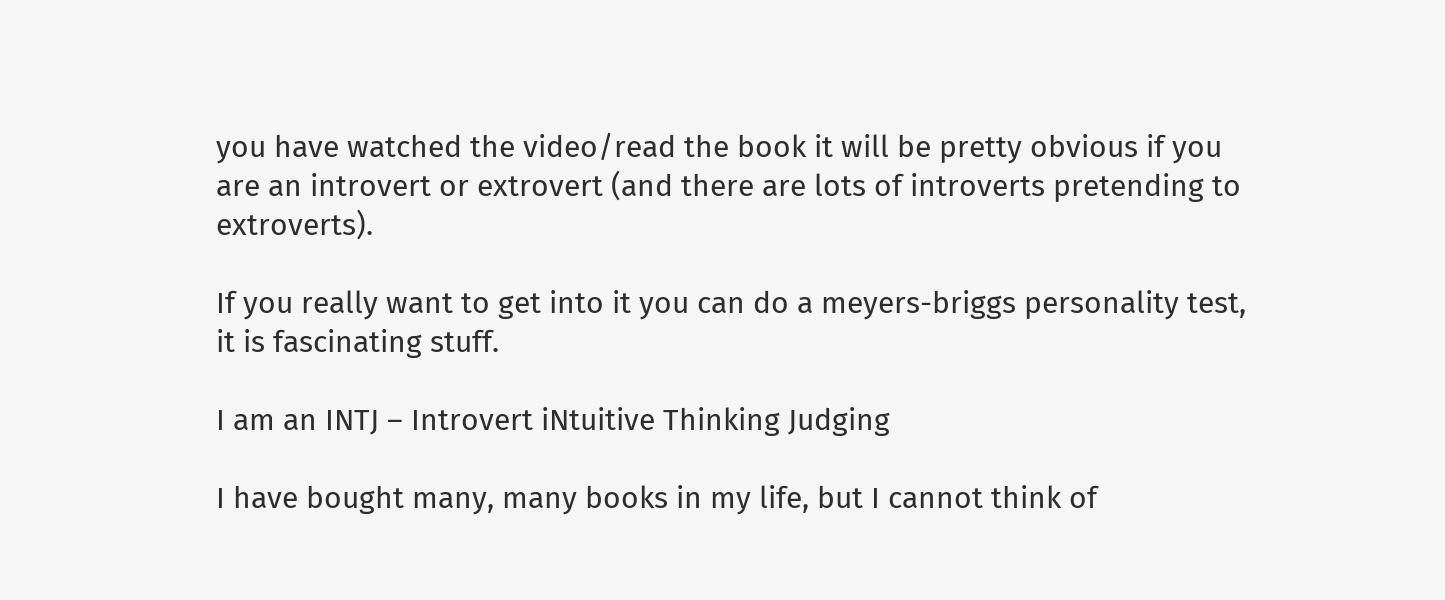you have watched the video/read the book it will be pretty obvious if you are an introvert or extrovert (and there are lots of introverts pretending to extroverts).

If you really want to get into it you can do a meyers-briggs personality test, it is fascinating stuff.

I am an INTJ – Introvert iNtuitive Thinking Judging

I have bought many, many books in my life, but I cannot think of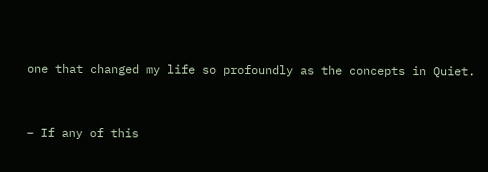one that changed my life so profoundly as the concepts in Quiet.


– If any of this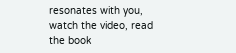resonates with you, watch the video, read the book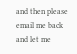and then please email me back and let me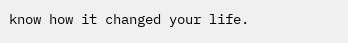know how it changed your life.